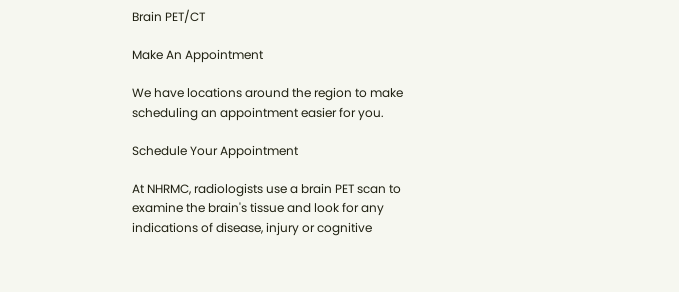Brain PET/CT

Make An Appointment

We have locations around the region to make scheduling an appointment easier for you.

Schedule Your Appointment

At NHRMC, radiologists use a brain PET scan to examine the brain's tissue and look for any indications of disease, injury or cognitive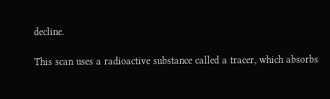decline.

This scan uses a radioactive substance called a tracer, which absorbs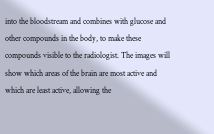into the bloodstream and combines with glucose and other compounds in the body, to make these compounds visible to the radiologist. The images will show which areas of the brain are most active and which are least active, allowing the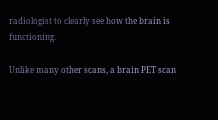radiologist to clearly see how the brain is functioning.

Unlike many other scans, a brain PET scan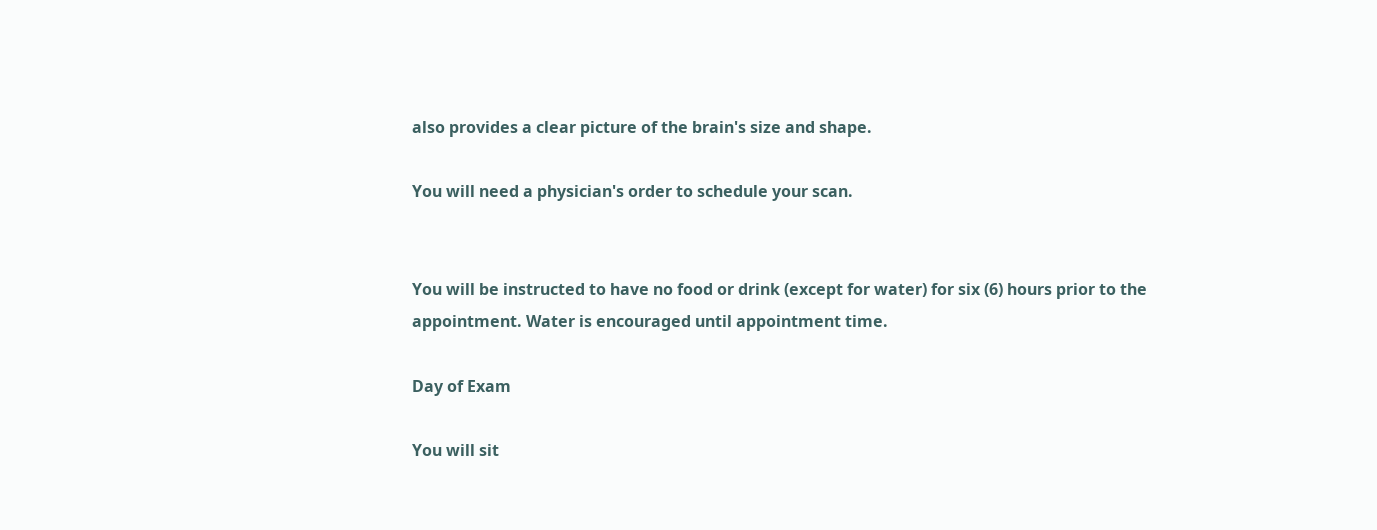also provides a clear picture of the brain's size and shape.

You will need a physician's order to schedule your scan.


You will be instructed to have no food or drink (except for water) for six (6) hours prior to the appointment. Water is encouraged until appointment time.

Day of Exam

You will sit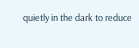quietly in the dark to reduce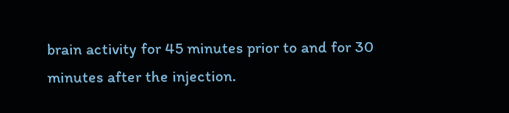brain activity for 45 minutes prior to and for 30 minutes after the injection.